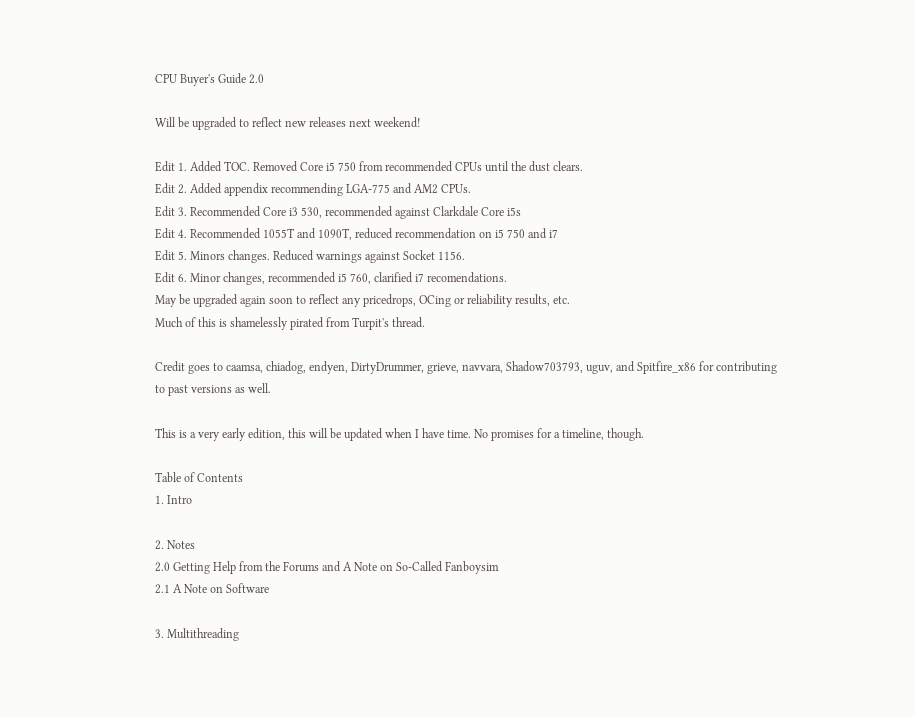CPU Buyer's Guide 2.0

Will be upgraded to reflect new releases next weekend!

Edit 1. Added TOC. Removed Core i5 750 from recommended CPUs until the dust clears.
Edit 2. Added appendix recommending LGA-775 and AM2 CPUs.
Edit 3. Recommended Core i3 530, recommended against Clarkdale Core i5s
Edit 4. Recommended 1055T and 1090T, reduced recommendation on i5 750 and i7
Edit 5. Minors changes. Reduced warnings against Socket 1156.
Edit 6. Minor changes, recommended i5 760, clarified i7 recomendations.
May be upgraded again soon to reflect any pricedrops, OCing or reliability results, etc.
Much of this is shamelessly pirated from Turpit's thread.

Credit goes to caamsa, chiadog, endyen, DirtyDrummer, grieve, navvara, Shadow703793, uguv, and Spitfire_x86 for contributing to past versions as well.

This is a very early edition, this will be updated when I have time. No promises for a timeline, though.

Table of Contents
1. Intro

2. Notes
2.0 Getting Help from the Forums and A Note on So-Called Fanboysim
2.1 A Note on Software

3. Multithreading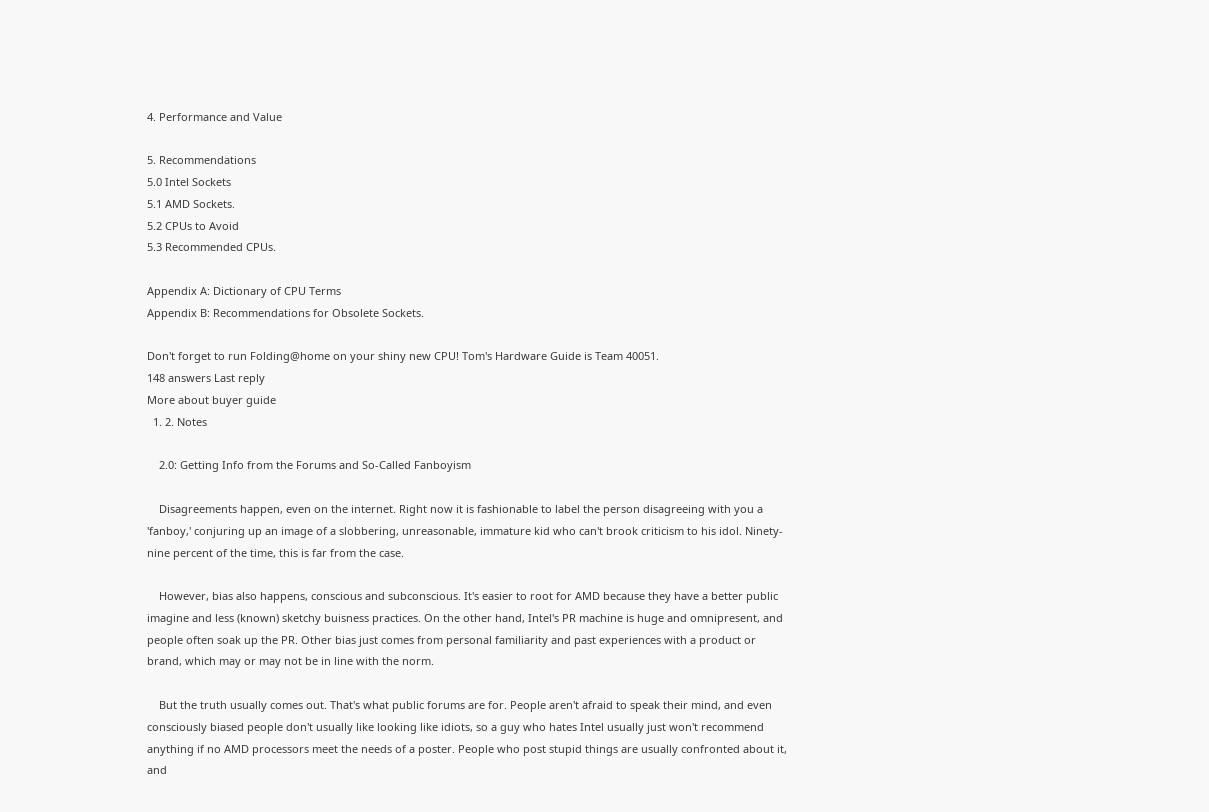4. Performance and Value

5. Recommendations
5.0 Intel Sockets
5.1 AMD Sockets.
5.2 CPUs to Avoid
5.3 Recommended CPUs.

Appendix A: Dictionary of CPU Terms
Appendix B: Recommendations for Obsolete Sockets.

Don't forget to run Folding@home on your shiny new CPU! Tom's Hardware Guide is Team 40051.
148 answers Last reply
More about buyer guide
  1. 2. Notes

    2.0: Getting Info from the Forums and So-Called Fanboyism

    Disagreements happen, even on the internet. Right now it is fashionable to label the person disagreeing with you a 'fanboy,' conjuring up an image of a slobbering, unreasonable, immature kid who can't brook criticism to his idol. Ninety-nine percent of the time, this is far from the case.

    However, bias also happens, conscious and subconscious. It's easier to root for AMD because they have a better public imagine and less (known) sketchy buisness practices. On the other hand, Intel's PR machine is huge and omnipresent, and people often soak up the PR. Other bias just comes from personal familiarity and past experiences with a product or brand, which may or may not be in line with the norm.

    But the truth usually comes out. That's what public forums are for. People aren't afraid to speak their mind, and even consciously biased people don't usually like looking like idiots, so a guy who hates Intel usually just won't recommend anything if no AMD processors meet the needs of a poster. People who post stupid things are usually confronted about it, and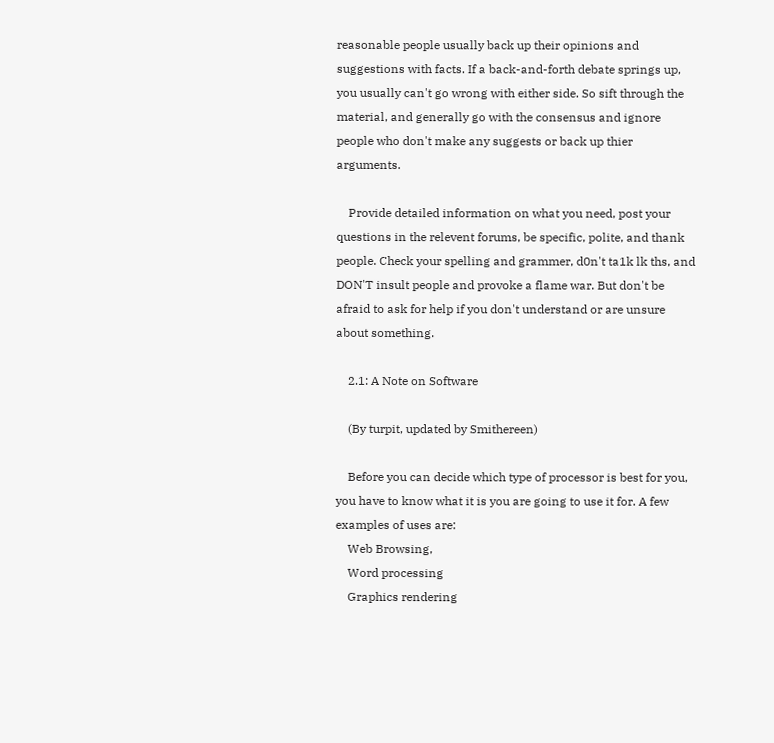reasonable people usually back up their opinions and suggestions with facts. If a back-and-forth debate springs up, you usually can't go wrong with either side. So sift through the material, and generally go with the consensus and ignore people who don't make any suggests or back up thier arguments.

    Provide detailed information on what you need, post your questions in the relevent forums, be specific, polite, and thank people. Check your spelling and grammer, d0n't ta1k lk ths, and DON'T insult people and provoke a flame war. But don't be afraid to ask for help if you don't understand or are unsure about something.

    2.1: A Note on Software

    (By turpit, updated by Smithereen)

    Before you can decide which type of processor is best for you, you have to know what it is you are going to use it for. A few examples of uses are:
    Web Browsing,
    Word processing
    Graphics rendering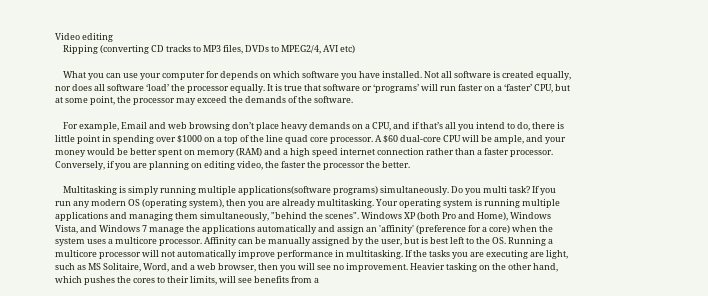Video editing
    Ripping (converting CD tracks to MP3 files, DVDs to MPEG2/4, AVI etc)

    What you can use your computer for depends on which software you have installed. Not all software is created equally, nor does all software ‘load’ the processor equally. It is true that software or ‘programs’ will run faster on a ‘faster’ CPU, but at some point, the processor may exceed the demands of the software.

    For example, Email and web browsing don’t place heavy demands on a CPU, and if that’s all you intend to do, there is little point in spending over $1000 on a top of the line quad core processor. A $60 dual-core CPU will be ample, and your money would be better spent on memory (RAM) and a high speed internet connection rather than a faster processor. Conversely, if you are planning on editing video, the faster the processor the better.

    Multitasking is simply running multiple applications(software programs) simultaneously. Do you multi task? If you run any modern OS (operating system), then you are already multitasking. Your operating system is running multiple applications and managing them simultaneously, "behind the scenes". Windows XP (both Pro and Home), Windows Vista, and Windows 7 manage the applications automatically and assign an 'affinity' (preference for a core) when the system uses a multicore processor. Affinity can be manually assigned by the user, but is best left to the OS. Running a multicore processor will not automatically improve performance in multitasking. If the tasks you are executing are light, such as MS Solitaire, Word, and a web browser, then you will see no improvement. Heavier tasking on the other hand, which pushes the cores to their limits, will see benefits from a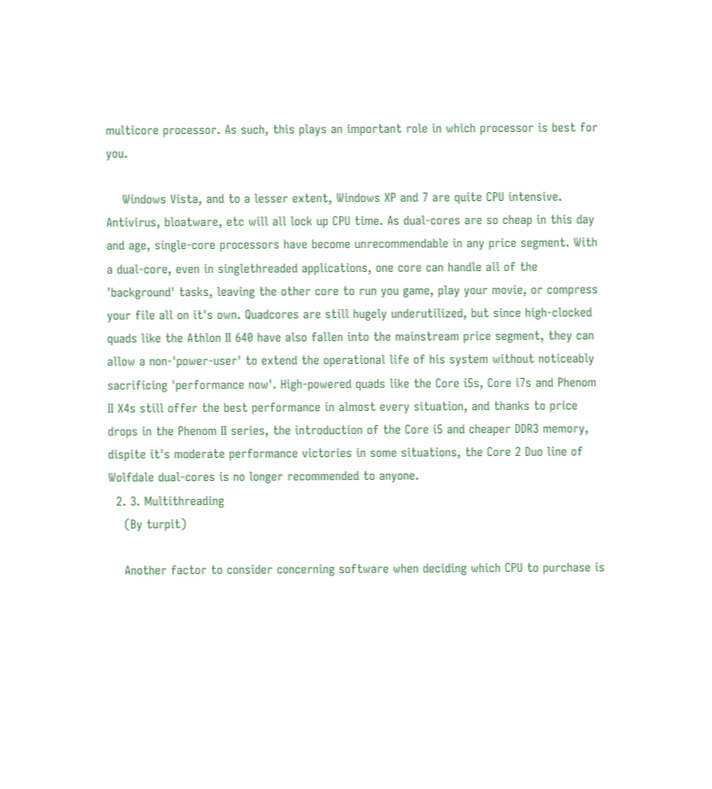multicore processor. As such, this plays an important role in which processor is best for you.

    Windows Vista, and to a lesser extent, Windows XP and 7 are quite CPU intensive. Antivirus, bloatware, etc will all lock up CPU time. As dual-cores are so cheap in this day and age, single-core processors have become unrecommendable in any price segment. With a dual-core, even in singlethreaded applications, one core can handle all of the 'background' tasks, leaving the other core to run you game, play your movie, or compress your file all on it's own. Quadcores are still hugely underutilized, but since high-clocked quads like the Athlon II 640 have also fallen into the mainstream price segment, they can allow a non-'power-user' to extend the operational life of his system without noticeably sacrificing 'performance now'. High-powered quads like the Core i5s, Core i7s and Phenom II X4s still offer the best performance in almost every situation, and thanks to price drops in the Phenom II series, the introduction of the Core i5 and cheaper DDR3 memory, dispite it's moderate performance victories in some situations, the Core 2 Duo line of Wolfdale dual-cores is no longer recommended to anyone.
  2. 3. Multithreading
    (By turpit)

    Another factor to consider concerning software when deciding which CPU to purchase is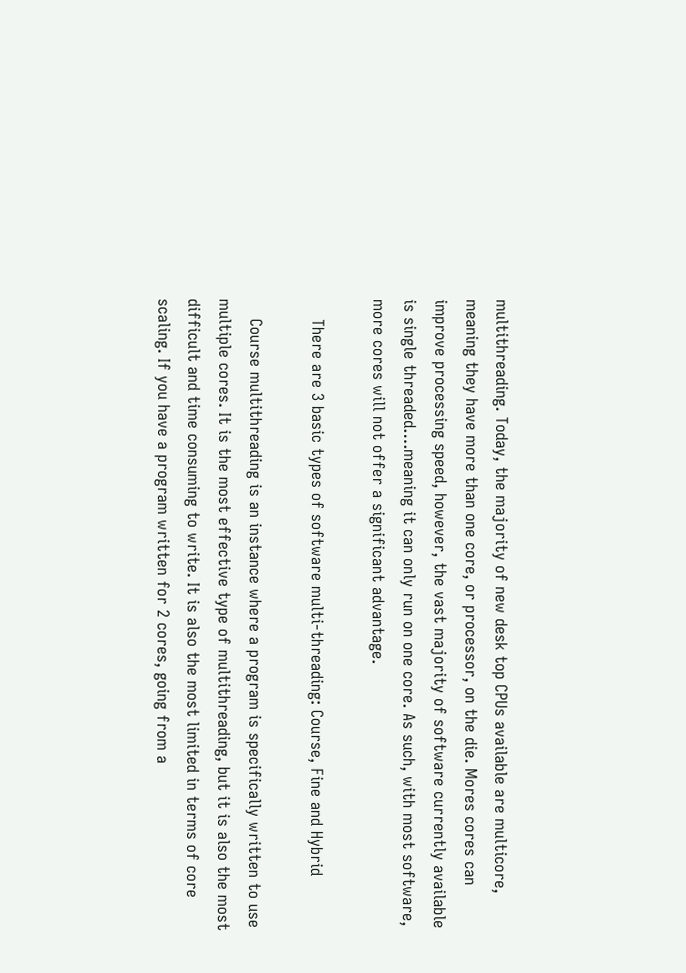multithreading. Today, the majority of new desk top CPUs available are multicore, meaning they have more than one core, or processor, on the die. Mores cores can improve processing speed, however, the vast majority of software currently available is single threaded….meaning it can only run on one core. As such, with most software, more cores will not offer a significant advantage.

    There are 3 basic types of software multi-threading: Course, Fine and Hybrid

    Course multithreading is an instance where a program is specifically written to use multiple cores. It is the most effective type of multithreading, but it is also the most difficult and time consuming to write. It is also the most limited in terms of core scaling. If you have a program written for 2 cores, going from a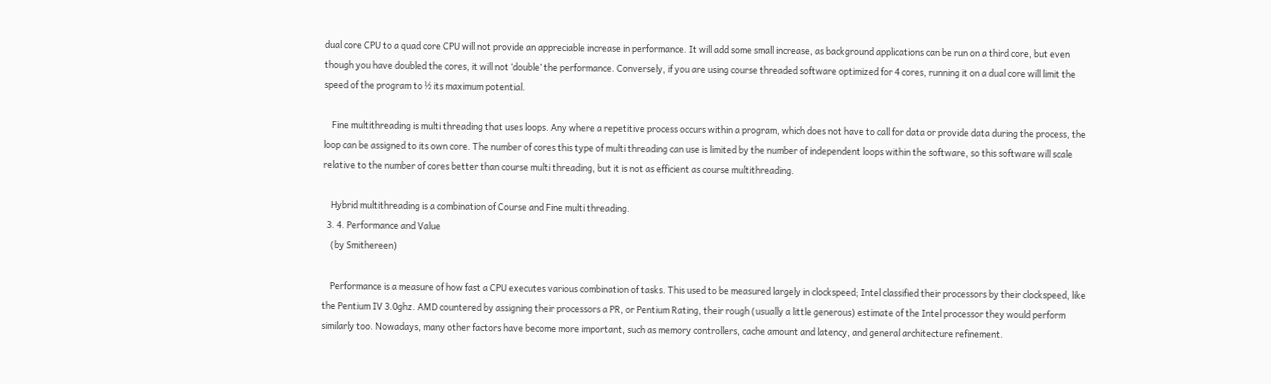dual core CPU to a quad core CPU will not provide an appreciable increase in performance. It will add some small increase, as background applications can be run on a third core, but even though you have doubled the cores, it will not ‘double’ the performance. Conversely, if you are using course threaded software optimized for 4 cores, running it on a dual core will limit the speed of the program to ½ its maximum potential.

    Fine multithreading is multi threading that uses loops. Any where a repetitive process occurs within a program, which does not have to call for data or provide data during the process, the loop can be assigned to its own core. The number of cores this type of multi threading can use is limited by the number of independent loops within the software, so this software will scale relative to the number of cores better than course multi threading, but it is not as efficient as course multithreading.

    Hybrid multithreading is a combination of Course and Fine multi threading.
  3. 4. Performance and Value
    (by Smithereen)

    Performance is a measure of how fast a CPU executes various combination of tasks. This used to be measured largely in clockspeed; Intel classified their processors by their clockspeed, like the Pentium IV 3.0ghz. AMD countered by assigning their processors a PR, or Pentium Rating, their rough (usually a little generous) estimate of the Intel processor they would perform similarly too. Nowadays, many other factors have become more important, such as memory controllers, cache amount and latency, and general architecture refinement.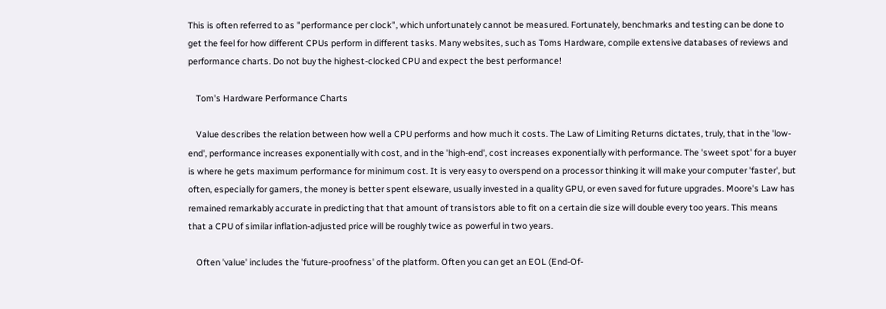This is often referred to as "performance per clock", which unfortunately cannot be measured. Fortunately, benchmarks and testing can be done to get the feel for how different CPUs perform in different tasks. Many websites, such as Toms Hardware, compile extensive databases of reviews and performance charts. Do not buy the highest-clocked CPU and expect the best performance!

    Tom's Hardware Performance Charts

    Value describes the relation between how well a CPU performs and how much it costs. The Law of Limiting Returns dictates, truly, that in the 'low-end', performance increases exponentially with cost, and in the 'high-end', cost increases exponentially with performance. The 'sweet spot' for a buyer is where he gets maximum performance for minimum cost. It is very easy to overspend on a processor thinking it will make your computer 'faster', but often, especially for gamers, the money is better spent elseware, usually invested in a quality GPU, or even saved for future upgrades. Moore's Law has remained remarkably accurate in predicting that that amount of transistors able to fit on a certain die size will double every too years. This means that a CPU of similar inflation-adjusted price will be roughly twice as powerful in two years.

    Often 'value' includes the 'future-proofness' of the platform. Often you can get an EOL (End-Of-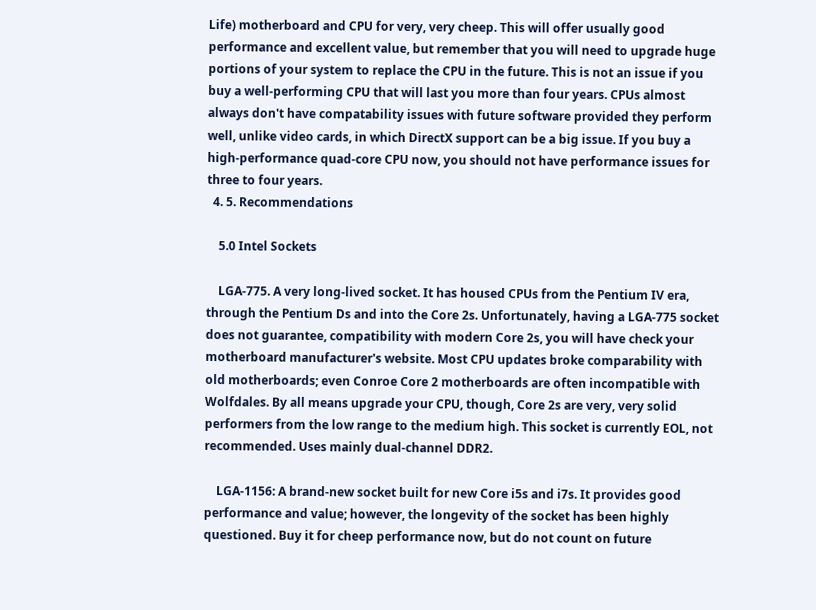Life) motherboard and CPU for very, very cheep. This will offer usually good performance and excellent value, but remember that you will need to upgrade huge portions of your system to replace the CPU in the future. This is not an issue if you buy a well-performing CPU that will last you more than four years. CPUs almost always don't have compatability issues with future software provided they perform well, unlike video cards, in which DirectX support can be a big issue. If you buy a high-performance quad-core CPU now, you should not have performance issues for three to four years.
  4. 5. Recommendations

    5.0 Intel Sockets

    LGA-775. A very long-lived socket. It has housed CPUs from the Pentium IV era, through the Pentium Ds and into the Core 2s. Unfortunately, having a LGA-775 socket does not guarantee, compatibility with modern Core 2s, you will have check your motherboard manufacturer's website. Most CPU updates broke comparability with old motherboards; even Conroe Core 2 motherboards are often incompatible with Wolfdales. By all means upgrade your CPU, though, Core 2s are very, very solid performers from the low range to the medium high. This socket is currently EOL, not recommended. Uses mainly dual-channel DDR2.

    LGA-1156: A brand-new socket built for new Core i5s and i7s. It provides good performance and value; however, the longevity of the socket has been highly questioned. Buy it for cheep performance now, but do not count on future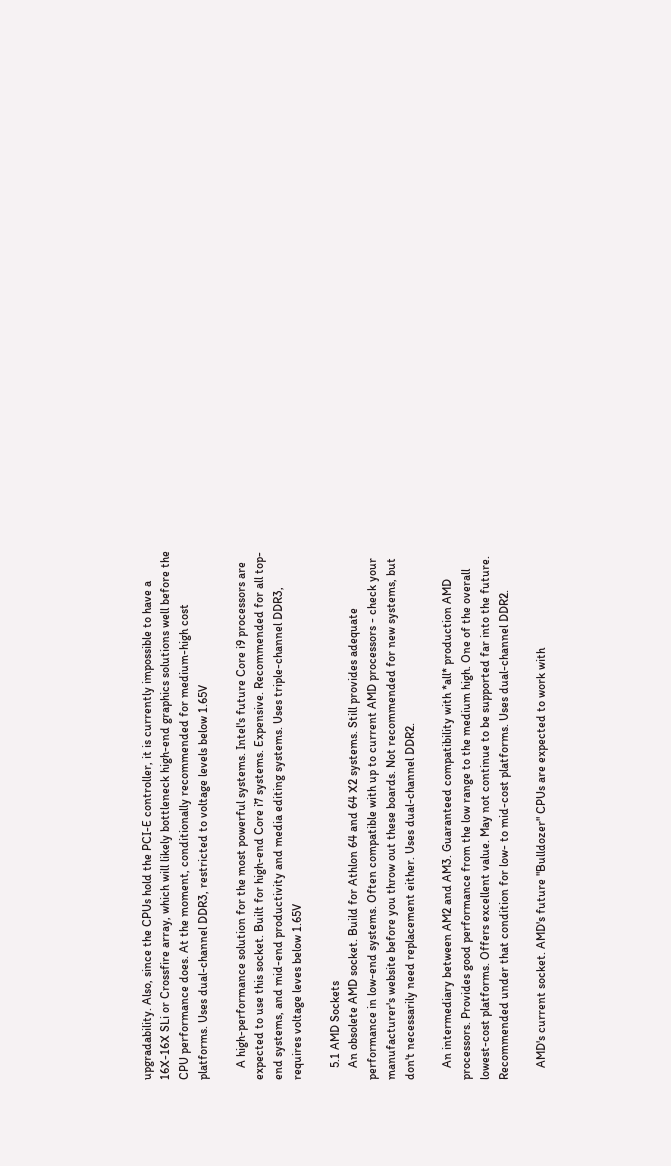upgradability. Also, since the CPUs hold the PCI-E controller, it is currently impossible to have a 16X-16X SLi or Crossfire array, which will likely bottleneck high-end graphics solutions well before the CPU performance does. At the moment, conditionally recommended for medium-high cost platforms. Uses dual-channel DDR3, restricted to voltage levels below 1.65V

    A high-performance solution for the most powerful systems. Intel's future Core i9 processors are expected to use this socket. Built for high-end Core i7 systems. Expensive. Recommended for all top-end systems, and mid-end productivity and media editing systems. Uses triple-channel DDR3, requires voltage leves below 1.65V

    5.1 AMD Sockets
    An obsolete AMD socket. Build for Athlon 64 and 64 X2 systems. Still provides adequate performance in low-end systems. Often compatible with up to current AMD processors - check your manufacturer's website before you throw out these boards. Not recommended for new systems, but don't necessarily need replacement either. Uses dual-channel DDR2.

    An intermediary between AM2 and AM3. Guaranteed compatibility with *all* production AMD processors. Provides good performance from the low range to the medium high. One of the overall lowest-cost platforms. Offers excellent value. May not continue to be supported far into the future. Recommended under that condition for low- to mid-cost platforms. Uses dual-channel DDR2.

    AMD's current socket. AMD's future "Bulldozer" CPUs are expected to work with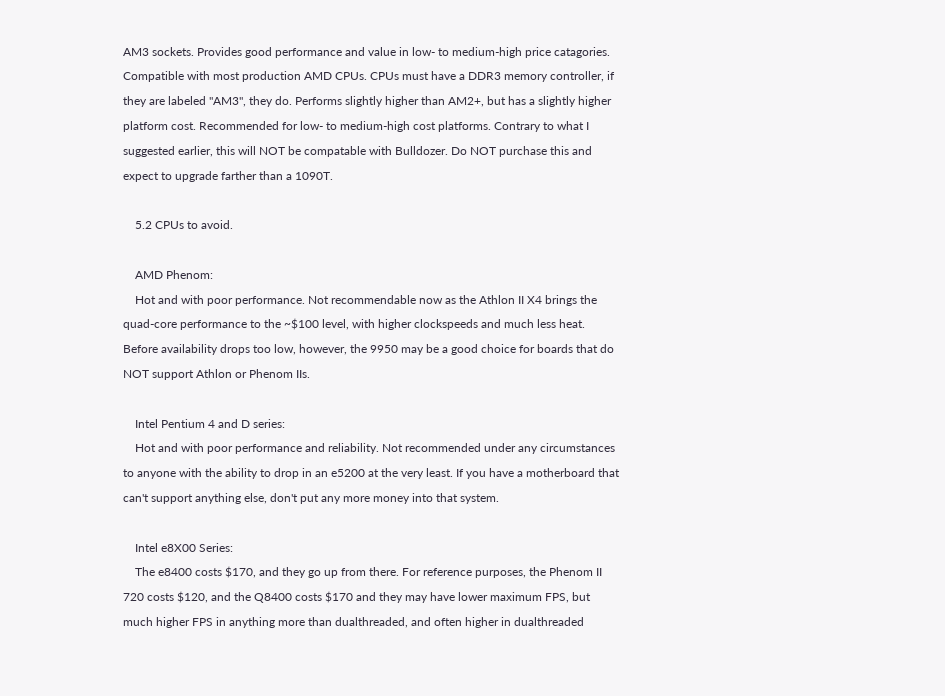AM3 sockets. Provides good performance and value in low- to medium-high price catagories. Compatible with most production AMD CPUs. CPUs must have a DDR3 memory controller, if they are labeled "AM3", they do. Performs slightly higher than AM2+, but has a slightly higher platform cost. Recommended for low- to medium-high cost platforms. Contrary to what I suggested earlier, this will NOT be compatable with Bulldozer. Do NOT purchase this and expect to upgrade farther than a 1090T.

    5.2 CPUs to avoid.

    AMD Phenom:
    Hot and with poor performance. Not recommendable now as the Athlon II X4 brings the quad-core performance to the ~$100 level, with higher clockspeeds and much less heat. Before availability drops too low, however, the 9950 may be a good choice for boards that do NOT support Athlon or Phenom IIs.

    Intel Pentium 4 and D series:
    Hot and with poor performance and reliability. Not recommended under any circumstances to anyone with the ability to drop in an e5200 at the very least. If you have a motherboard that can't support anything else, don't put any more money into that system.

    Intel e8X00 Series:
    The e8400 costs $170, and they go up from there. For reference purposes, the Phenom II 720 costs $120, and the Q8400 costs $170 and they may have lower maximum FPS, but much higher FPS in anything more than dualthreaded, and often higher in dualthreaded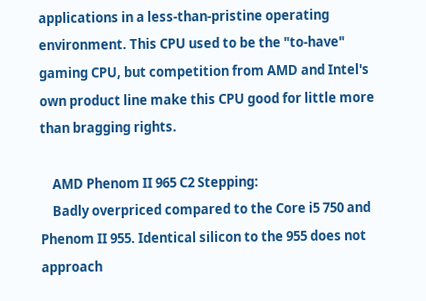applications in a less-than-pristine operating environment. This CPU used to be the "to-have" gaming CPU, but competition from AMD and Intel's own product line make this CPU good for little more than bragging rights.

    AMD Phenom II 965 C2 Stepping:
    Badly overpriced compared to the Core i5 750 and Phenom II 955. Identical silicon to the 955 does not approach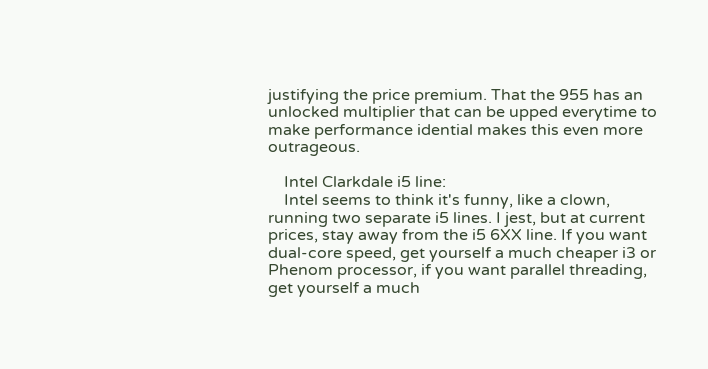justifying the price premium. That the 955 has an unlocked multiplier that can be upped everytime to make performance idential makes this even more outrageous.

    Intel Clarkdale i5 line:
    Intel seems to think it's funny, like a clown, running two separate i5 lines. I jest, but at current prices, stay away from the i5 6XX line. If you want dual-core speed, get yourself a much cheaper i3 or Phenom processor, if you want parallel threading, get yourself a much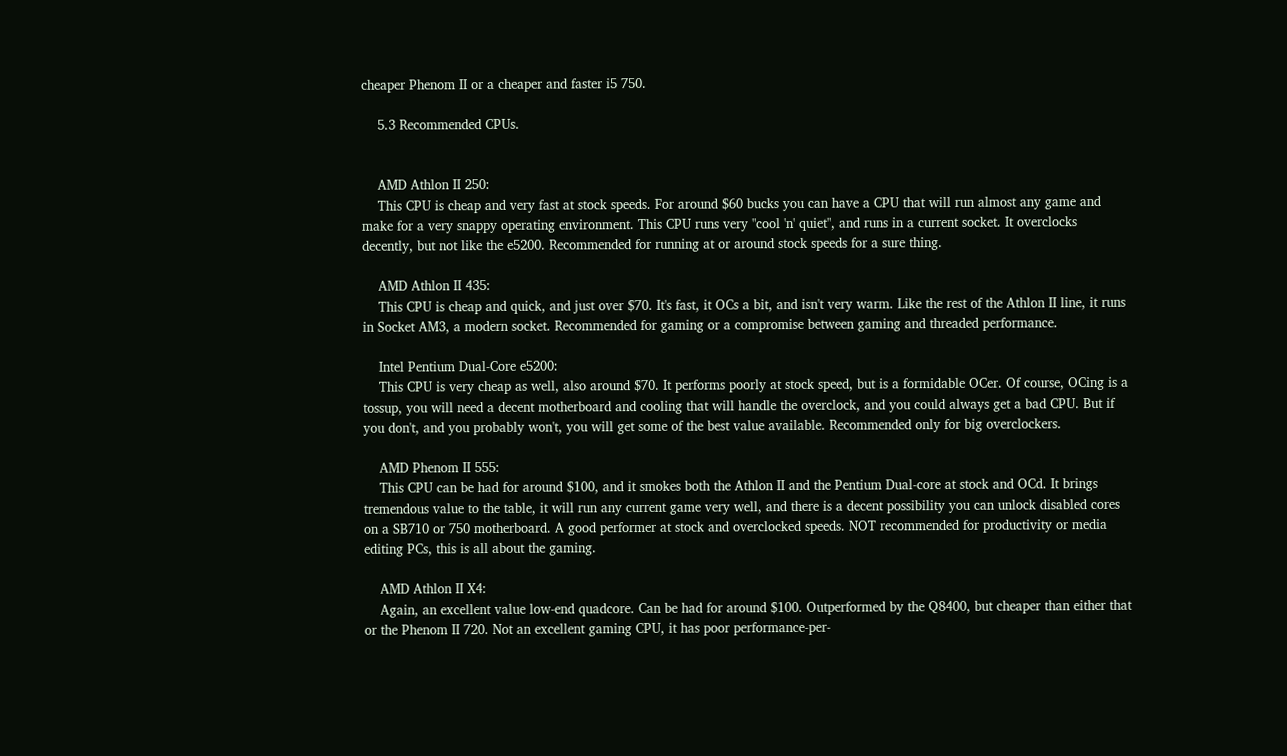cheaper Phenom II or a cheaper and faster i5 750.

    5.3 Recommended CPUs.


    AMD Athlon II 250:
    This CPU is cheap and very fast at stock speeds. For around $60 bucks you can have a CPU that will run almost any game and make for a very snappy operating environment. This CPU runs very "cool 'n' quiet", and runs in a current socket. It overclocks decently, but not like the e5200. Recommended for running at or around stock speeds for a sure thing.

    AMD Athlon II 435:
    This CPU is cheap and quick, and just over $70. It's fast, it OCs a bit, and isn't very warm. Like the rest of the Athlon II line, it runs in Socket AM3, a modern socket. Recommended for gaming or a compromise between gaming and threaded performance.

    Intel Pentium Dual-Core e5200:
    This CPU is very cheap as well, also around $70. It performs poorly at stock speed, but is a formidable OCer. Of course, OCing is a tossup, you will need a decent motherboard and cooling that will handle the overclock, and you could always get a bad CPU. But if you don't, and you probably won't, you will get some of the best value available. Recommended only for big overclockers.

    AMD Phenom II 555:
    This CPU can be had for around $100, and it smokes both the Athlon II and the Pentium Dual-core at stock and OCd. It brings tremendous value to the table, it will run any current game very well, and there is a decent possibility you can unlock disabled cores on a SB710 or 750 motherboard. A good performer at stock and overclocked speeds. NOT recommended for productivity or media editing PCs, this is all about the gaming.

    AMD Athlon II X4:
    Again, an excellent value low-end quadcore. Can be had for around $100. Outperformed by the Q8400, but cheaper than either that or the Phenom II 720. Not an excellent gaming CPU, it has poor performance-per-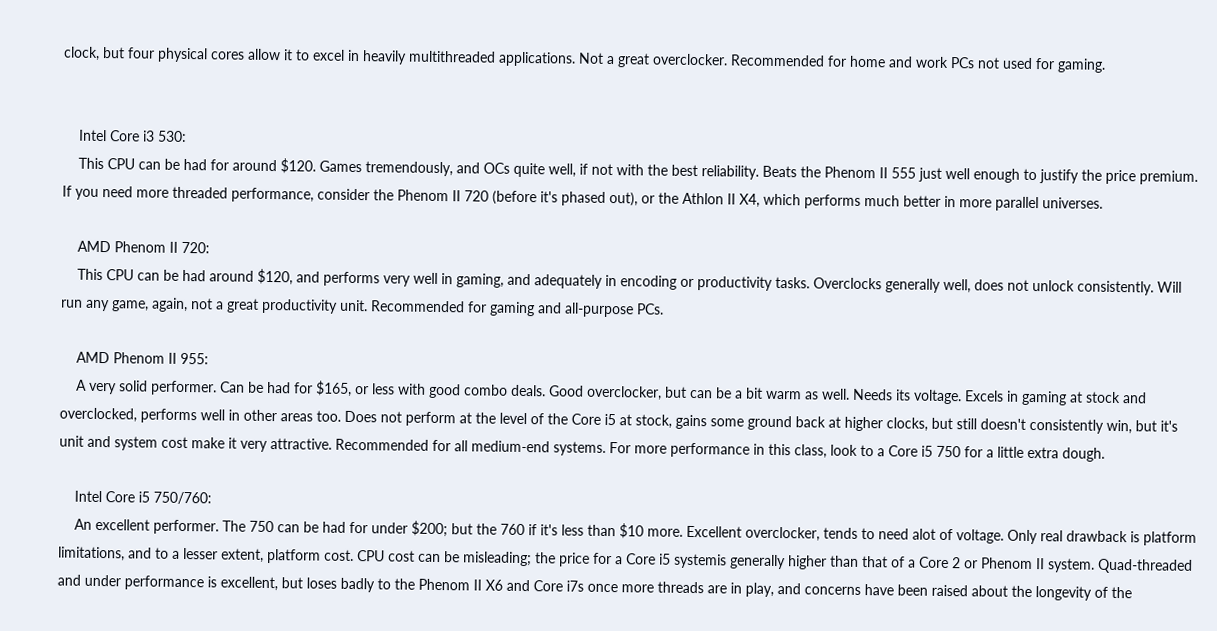clock, but four physical cores allow it to excel in heavily multithreaded applications. Not a great overclocker. Recommended for home and work PCs not used for gaming.


    Intel Core i3 530:
    This CPU can be had for around $120. Games tremendously, and OCs quite well, if not with the best reliability. Beats the Phenom II 555 just well enough to justify the price premium. If you need more threaded performance, consider the Phenom II 720 (before it's phased out), or the Athlon II X4, which performs much better in more parallel universes.

    AMD Phenom II 720:
    This CPU can be had around $120, and performs very well in gaming, and adequately in encoding or productivity tasks. Overclocks generally well, does not unlock consistently. Will run any game, again, not a great productivity unit. Recommended for gaming and all-purpose PCs.

    AMD Phenom II 955:
    A very solid performer. Can be had for $165, or less with good combo deals. Good overclocker, but can be a bit warm as well. Needs its voltage. Excels in gaming at stock and overclocked, performs well in other areas too. Does not perform at the level of the Core i5 at stock, gains some ground back at higher clocks, but still doesn't consistently win, but it's unit and system cost make it very attractive. Recommended for all medium-end systems. For more performance in this class, look to a Core i5 750 for a little extra dough.

    Intel Core i5 750/760:
    An excellent performer. The 750 can be had for under $200; but the 760 if it's less than $10 more. Excellent overclocker, tends to need alot of voltage. Only real drawback is platform limitations, and to a lesser extent, platform cost. CPU cost can be misleading; the price for a Core i5 systemis generally higher than that of a Core 2 or Phenom II system. Quad-threaded and under performance is excellent, but loses badly to the Phenom II X6 and Core i7s once more threads are in play, and concerns have been raised about the longevity of the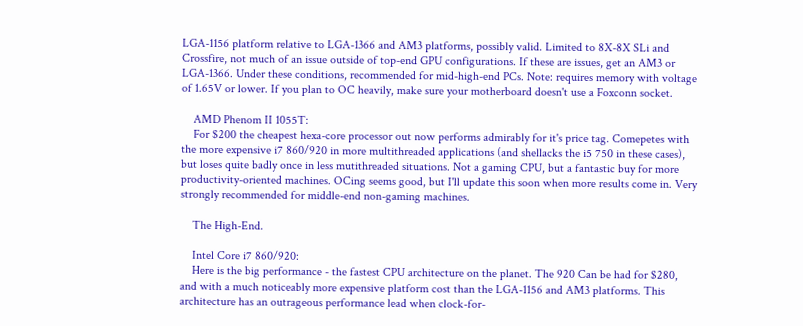LGA-1156 platform relative to LGA-1366 and AM3 platforms, possibly valid. Limited to 8X-8X SLi and Crossfire, not much of an issue outside of top-end GPU configurations. If these are issues, get an AM3 or LGA-1366. Under these conditions, recommended for mid-high-end PCs. Note: requires memory with voltage of 1.65V or lower. If you plan to OC heavily, make sure your motherboard doesn't use a Foxconn socket.

    AMD Phenom II 1055T:
    For $200 the cheapest hexa-core processor out now performs admirably for it's price tag. Comepetes with the more expensive i7 860/920 in more multithreaded applications (and shellacks the i5 750 in these cases), but loses quite badly once in less mutithreaded situations. Not a gaming CPU, but a fantastic buy for more productivity-oriented machines. OCing seems good, but I'll update this soon when more results come in. Very strongly recommended for middle-end non-gaming machines.

    The High-End.

    Intel Core i7 860/920:
    Here is the big performance - the fastest CPU architecture on the planet. The 920 Can be had for $280, and with a much noticeably more expensive platform cost than the LGA-1156 and AM3 platforms. This architecture has an outrageous performance lead when clock-for-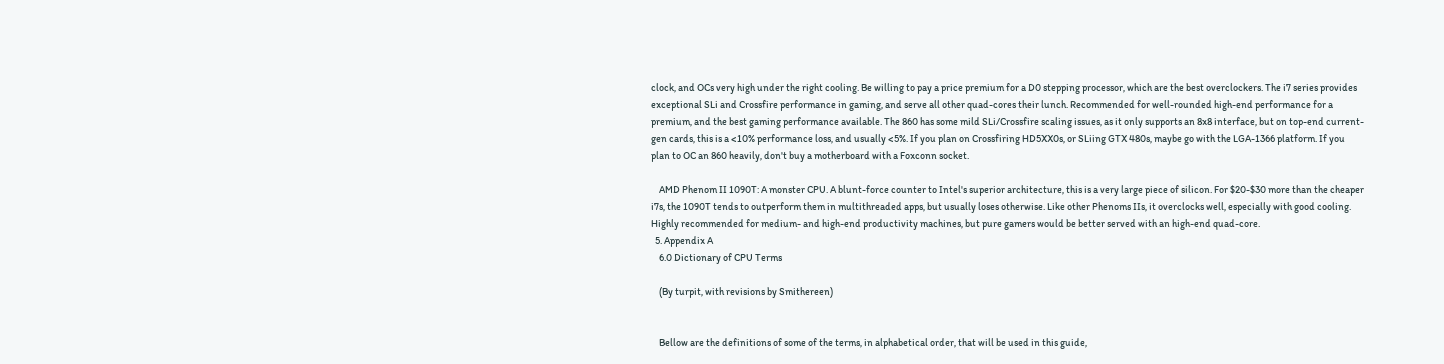clock, and OCs very high under the right cooling. Be willing to pay a price premium for a D0 stepping processor, which are the best overclockers. The i7 series provides exceptional SLi and Crossfire performance in gaming, and serve all other quad-cores their lunch. Recommended for well-rounded high-end performance for a premium, and the best gaming performance available. The 860 has some mild SLi/Crossfire scaling issues, as it only supports an 8x8 interface, but on top-end current-gen cards, this is a <10% performance loss, and usually <5%. If you plan on Crossfiring HD5XX0s, or SLiing GTX 480s, maybe go with the LGA-1366 platform. If you plan to OC an 860 heavily, don't buy a motherboard with a Foxconn socket.

    AMD Phenom II 1090T: A monster CPU. A blunt-force counter to Intel's superior architecture, this is a very large piece of silicon. For $20-$30 more than the cheaper i7s, the 1090T tends to outperform them in multithreaded apps, but usually loses otherwise. Like other Phenoms IIs, it overclocks well, especially with good cooling. Highly recommended for medium- and high-end productivity machines, but pure gamers would be better served with an high-end quad-core.
  5. Appendix A
    6.0 Dictionary of CPU Terms

    (By turpit, with revisions by Smithereen)


    Bellow are the definitions of some of the terms, in alphabetical order, that will be used in this guide,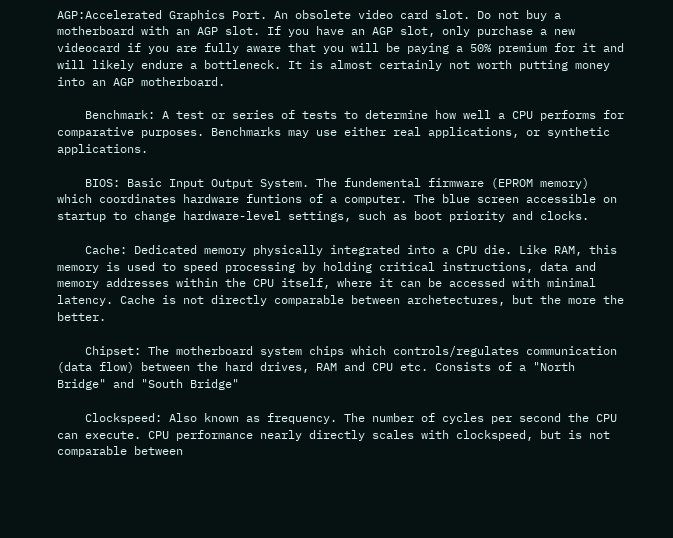AGP:Accelerated Graphics Port. An obsolete video card slot. Do not buy a motherboard with an AGP slot. If you have an AGP slot, only purchase a new videocard if you are fully aware that you will be paying a 50% premium for it and will likely endure a bottleneck. It is almost certainly not worth putting money into an AGP motherboard.

    Benchmark: A test or series of tests to determine how well a CPU performs for comparative purposes. Benchmarks may use either real applications, or synthetic applications.

    BIOS: Basic Input Output System. The fundemental firmware (EPROM memory) which coordinates hardware funtions of a computer. The blue screen accessible on startup to change hardware-level settings, such as boot priority and clocks.

    Cache: Dedicated memory physically integrated into a CPU die. Like RAM, this memory is used to speed processing by holding critical instructions, data and memory addresses within the CPU itself, where it can be accessed with minimal latency. Cache is not directly comparable between archetectures, but the more the better.

    Chipset: The motherboard system chips which controls/regulates communication (data flow) between the hard drives, RAM and CPU etc. Consists of a "North Bridge" and "South Bridge"

    Clockspeed: Also known as frequency. The number of cycles per second the CPU can execute. CPU performance nearly directly scales with clockspeed, but is not comparable between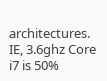architectures. IE, 3.6ghz Core i7 is 50%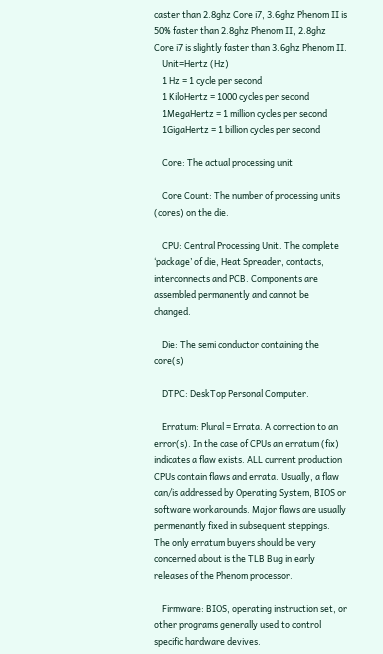caster than 2.8ghz Core i7, 3.6ghz Phenom II is 50% faster than 2.8ghz Phenom II, 2.8ghz Core i7 is slightly faster than 3.6ghz Phenom II.
    Unit=Hertz (Hz)
    1 Hz = 1 cycle per second
    1 KiloHertz = 1000 cycles per second
    1MegaHertz = 1 million cycles per second
    1GigaHertz = 1 billion cycles per second

    Core: The actual processing unit

    Core Count: The number of processing units (cores) on the die.

    CPU: Central Processing Unit. The complete ‘package’ of die, Heat Spreader, contacts, interconnects and PCB. Components are assembled permanently and cannot be changed.

    Die: The semi conductor containing the core(s)

    DTPC: DeskTop Personal Computer.

    Erratum: Plural = Errata. A correction to an error(s). In the case of CPUs an erratum (fix) indicates a flaw exists. ALL current production CPUs contain flaws and errata. Usually, a flaw can/is addressed by Operating System, BIOS or software workarounds. Major flaws are usually permenantly fixed in subsequent steppings. The only erratum buyers should be very concerned about is the TLB Bug in early releases of the Phenom processor.

    Firmware: BIOS, operating instruction set, or other programs generally used to control specific hardware devives.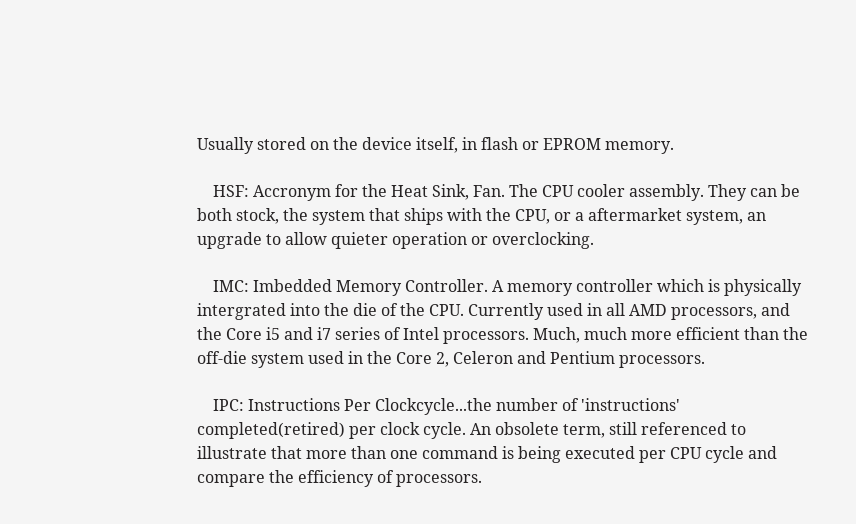Usually stored on the device itself, in flash or EPROM memory.

    HSF: Accronym for the Heat Sink, Fan. The CPU cooler assembly. They can be both stock, the system that ships with the CPU, or a aftermarket system, an upgrade to allow quieter operation or overclocking.

    IMC: Imbedded Memory Controller. A memory controller which is physically intergrated into the die of the CPU. Currently used in all AMD processors, and the Core i5 and i7 series of Intel processors. Much, much more efficient than the off-die system used in the Core 2, Celeron and Pentium processors.

    IPC: Instructions Per Clockcycle...the number of 'instructions' completed(retired) per clock cycle. An obsolete term, still referenced to illustrate that more than one command is being executed per CPU cycle and compare the efficiency of processors.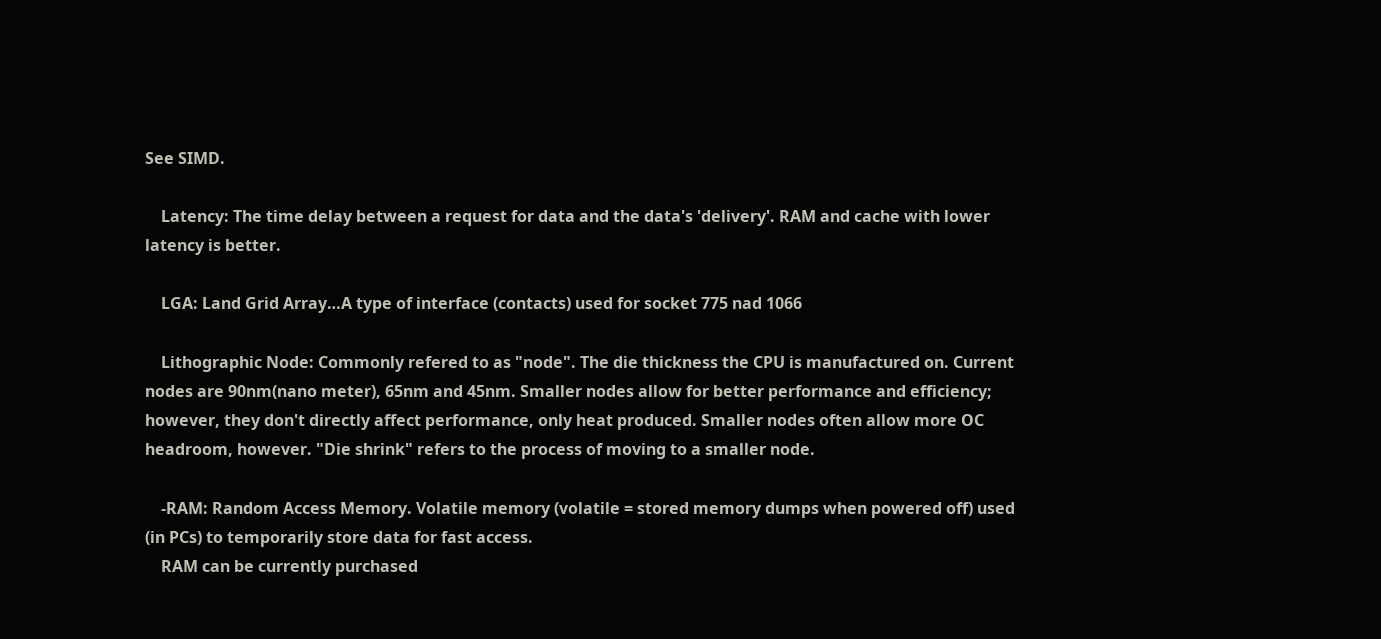See SIMD.

    Latency: The time delay between a request for data and the data's 'delivery'. RAM and cache with lower latency is better.

    LGA: Land Grid Array…A type of interface (contacts) used for socket 775 nad 1066

    Lithographic Node: Commonly refered to as "node". The die thickness the CPU is manufactured on. Current nodes are 90nm(nano meter), 65nm and 45nm. Smaller nodes allow for better performance and efficiency; however, they don't directly affect performance, only heat produced. Smaller nodes often allow more OC headroom, however. "Die shrink" refers to the process of moving to a smaller node.

    -RAM: Random Access Memory. Volatile memory (volatile = stored memory dumps when powered off) used (in PCs) to temporarily store data for fast access.
    RAM can be currently purchased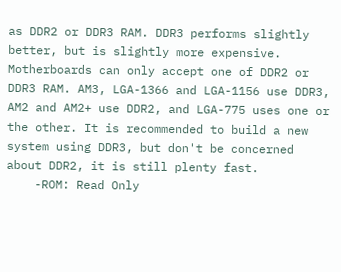as DDR2 or DDR3 RAM. DDR3 performs slightly better, but is slightly more expensive. Motherboards can only accept one of DDR2 or DDR3 RAM. AM3, LGA-1366 and LGA-1156 use DDR3, AM2 and AM2+ use DDR2, and LGA-775 uses one or the other. It is recommended to build a new system using DDR3, but don't be concerned about DDR2, it is still plenty fast.
    -ROM: Read Only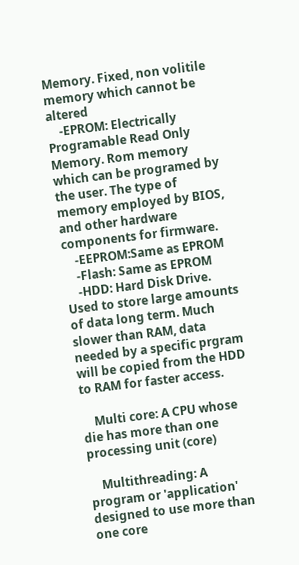Memory. Fixed, non volitile memory which cannot be altered
    -EPROM: Electrically Programable Read Only Memory. Rom memory which can be programed by the user. The type of memory employed by BIOS, and other hardware components for firmware.
    -EEPROM:Same as EPROM
    -Flash: Same as EPROM
    -HDD: Hard Disk Drive. Used to store large amounts of data long term. Much slower than RAM, data needed by a specific prgram will be copied from the HDD to RAM for faster access.

    Multi core: A CPU whose die has more than one processing unit (core)

    Multithreading: A program or 'application' designed to use more than one core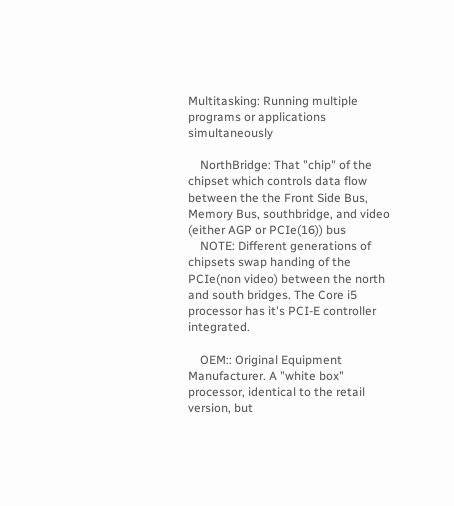Multitasking: Running multiple programs or applications simultaneously

    NorthBridge: That "chip" of the chipset which controls data flow between the the Front Side Bus, Memory Bus, southbridge, and video (either AGP or PCIe(16)) bus
    NOTE: Different generations of chipsets swap handing of the PCIe(non video) between the north and south bridges. The Core i5 processor has it's PCI-E controller integrated.

    OEM:: Original Equipment Manufacturer. A "white box" processor, identical to the retail version, but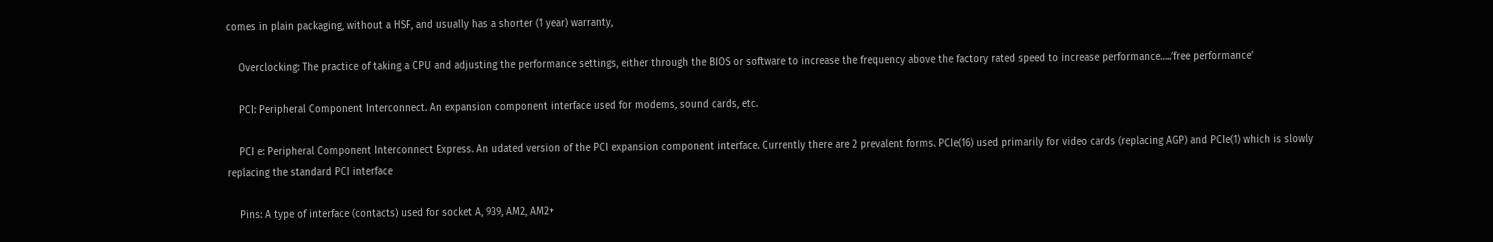comes in plain packaging, without a HSF, and usually has a shorter (1 year) warranty,

    Overclocking: The practice of taking a CPU and adjusting the performance settings, either through the BIOS or software to increase the frequency above the factory rated speed to increase performance…..’free performance’

    PCI: Peripheral Component Interconnect. An expansion component interface used for modems, sound cards, etc.

    PCI e: Peripheral Component Interconnect Express. An udated version of the PCI expansion component interface. Currently there are 2 prevalent forms. PCIe(16) used primarily for video cards (replacing AGP) and PCIe(1) which is slowly replacing the standard PCI interface

    Pins: A type of interface (contacts) used for socket A, 939, AM2, AM2+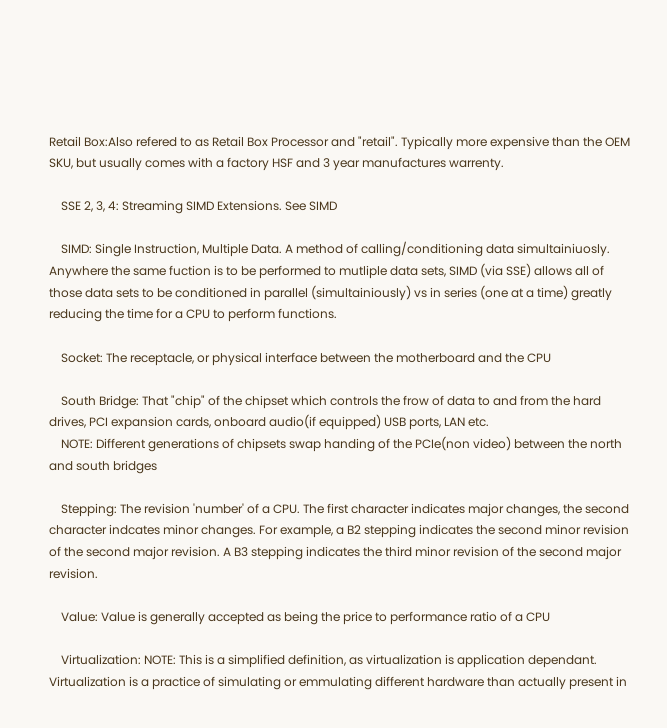Retail Box:Also refered to as Retail Box Processor and "retail". Typically more expensive than the OEM SKU, but usually comes with a factory HSF and 3 year manufactures warrenty.

    SSE 2, 3, 4: Streaming SIMD Extensions. See SIMD

    SIMD: Single Instruction, Multiple Data. A method of calling/conditioning data simultainiuosly. Anywhere the same fuction is to be performed to mutliple data sets, SIMD (via SSE) allows all of those data sets to be conditioned in parallel (simultainiously) vs in series (one at a time) greatly reducing the time for a CPU to perform functions.

    Socket: The receptacle, or physical interface between the motherboard and the CPU

    South Bridge: That "chip" of the chipset which controls the frow of data to and from the hard drives, PCI expansion cards, onboard audio(if equipped) USB ports, LAN etc.
    NOTE: Different generations of chipsets swap handing of the PCIe(non video) between the north and south bridges

    Stepping: The revision 'number' of a CPU. The first character indicates major changes, the second character indcates minor changes. For example, a B2 stepping indicates the second minor revision of the second major revision. A B3 stepping indicates the third minor revision of the second major revision.

    Value: Value is generally accepted as being the price to performance ratio of a CPU

    Virtualization: NOTE: This is a simplified definition, as virtualization is application dependant. Virtualization is a practice of simulating or emmulating different hardware than actually present in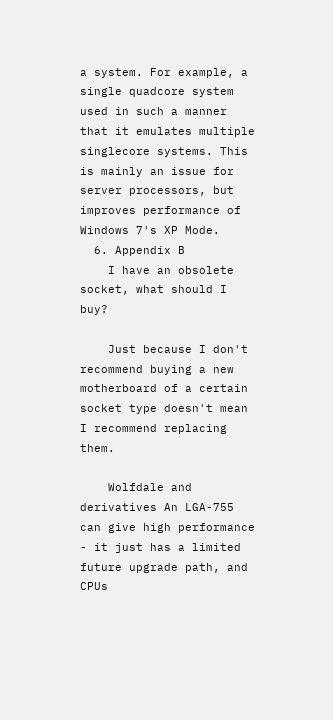a system. For example, a single quadcore system used in such a manner that it emulates multiple singlecore systems. This is mainly an issue for server processors, but improves performance of Windows 7's XP Mode.
  6. Appendix B
    I have an obsolete socket, what should I buy?

    Just because I don't recommend buying a new motherboard of a certain socket type doesn't mean I recommend replacing them.

    Wolfdale and derivatives An LGA-755 can give high performance - it just has a limited future upgrade path, and CPUs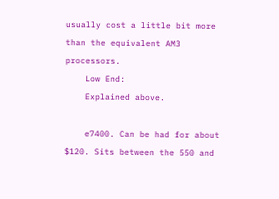usually cost a little bit more than the equivalent AM3 processors.
    Low End:
    Explained above.

    e7400. Can be had for about $120. Sits between the 550 and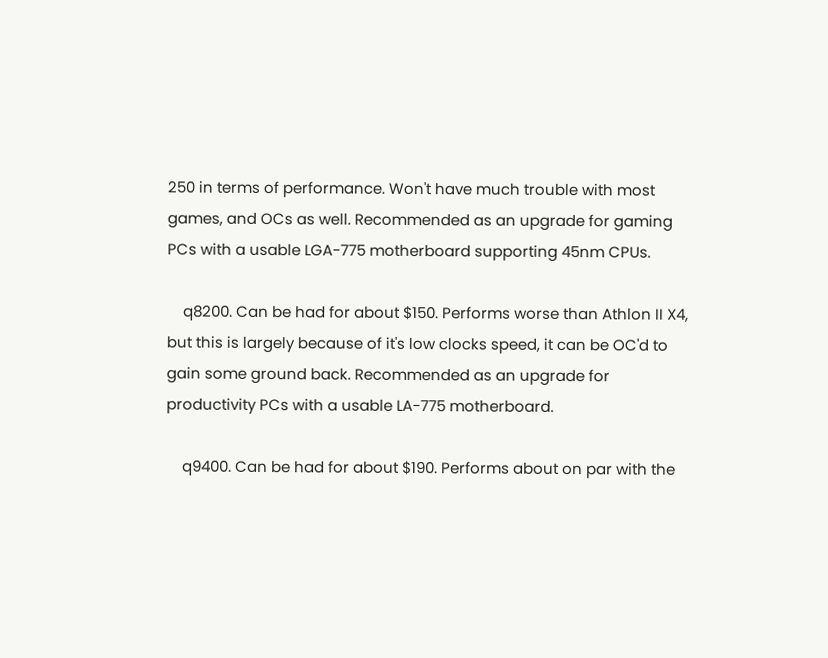250 in terms of performance. Won't have much trouble with most games, and OCs as well. Recommended as an upgrade for gaming PCs with a usable LGA-775 motherboard supporting 45nm CPUs.

    q8200. Can be had for about $150. Performs worse than Athlon II X4, but this is largely because of it's low clocks speed, it can be OC'd to gain some ground back. Recommended as an upgrade for productivity PCs with a usable LA-775 motherboard.

    q9400. Can be had for about $190. Performs about on par with the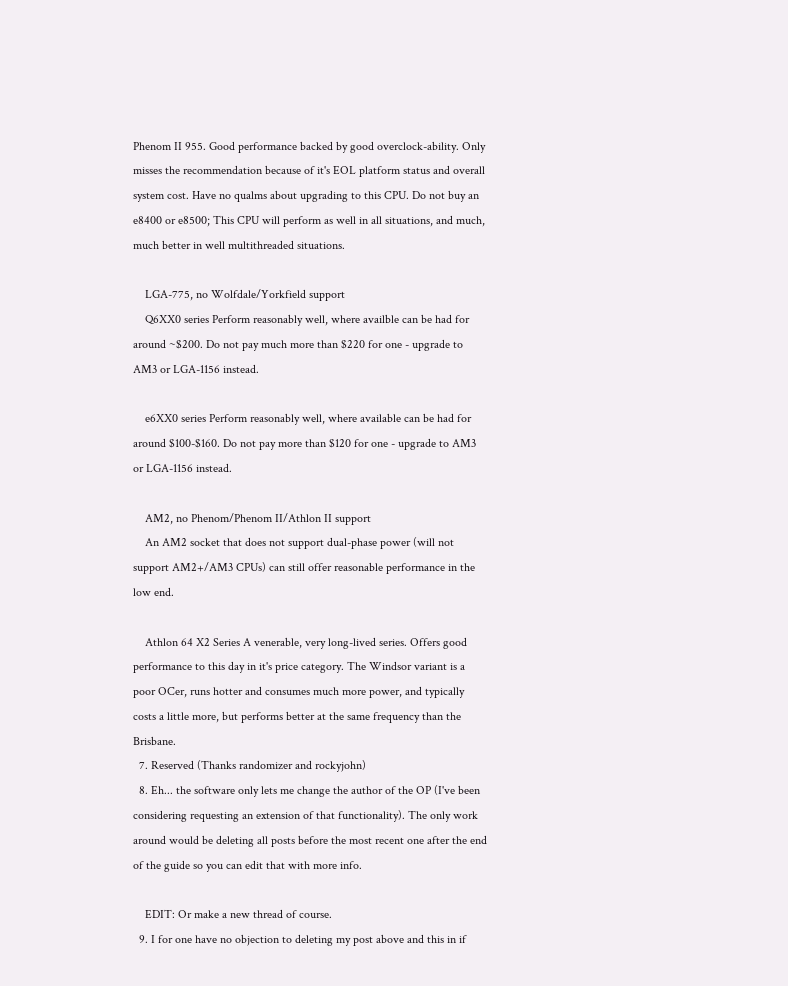Phenom II 955. Good performance backed by good overclock-ability. Only misses the recommendation because of it's EOL platform status and overall system cost. Have no qualms about upgrading to this CPU. Do not buy an e8400 or e8500; This CPU will perform as well in all situations, and much, much better in well multithreaded situations.

    LGA-775, no Wolfdale/Yorkfield support
    Q6XX0 series Perform reasonably well, where availble can be had for around ~$200. Do not pay much more than $220 for one - upgrade to AM3 or LGA-1156 instead.

    e6XX0 series Perform reasonably well, where available can be had for around $100-$160. Do not pay more than $120 for one - upgrade to AM3 or LGA-1156 instead.

    AM2, no Phenom/Phenom II/Athlon II support
    An AM2 socket that does not support dual-phase power (will not support AM2+/AM3 CPUs) can still offer reasonable performance in the low end.

    Athlon 64 X2 Series A venerable, very long-lived series. Offers good performance to this day in it's price category. The Windsor variant is a poor OCer, runs hotter and consumes much more power, and typically costs a little more, but performs better at the same frequency than the Brisbane.
  7. Reserved (Thanks randomizer and rockyjohn)
  8. Eh... the software only lets me change the author of the OP (I've been considering requesting an extension of that functionality). The only work around would be deleting all posts before the most recent one after the end of the guide so you can edit that with more info.

    EDIT: Or make a new thread of course.
  9. I for one have no objection to deleting my post above and this in if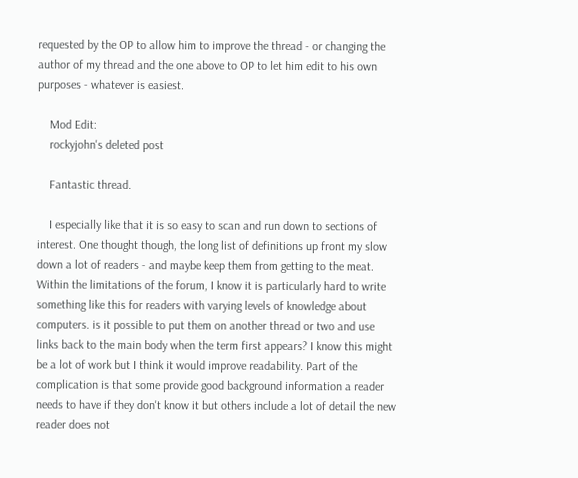requested by the OP to allow him to improve the thread - or changing the author of my thread and the one above to OP to let him edit to his own purposes - whatever is easiest.

    Mod Edit:
    rockyjohn's deleted post

    Fantastic thread.

    I especially like that it is so easy to scan and run down to sections of interest. One thought though, the long list of definitions up front my slow down a lot of readers - and maybe keep them from getting to the meat. Within the limitations of the forum, I know it is particularly hard to write something like this for readers with varying levels of knowledge about computers. is it possible to put them on another thread or two and use links back to the main body when the term first appears? I know this might be a lot of work but I think it would improve readability. Part of the complication is that some provide good background information a reader needs to have if they don't know it but others include a lot of detail the new reader does not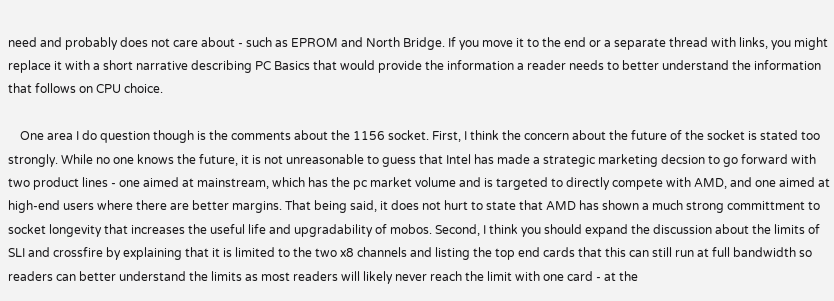need and probably does not care about - such as EPROM and North Bridge. If you move it to the end or a separate thread with links, you might replace it with a short narrative describing PC Basics that would provide the information a reader needs to better understand the information that follows on CPU choice.

    One area I do question though is the comments about the 1156 socket. First, I think the concern about the future of the socket is stated too strongly. While no one knows the future, it is not unreasonable to guess that Intel has made a strategic marketing decsion to go forward with two product lines - one aimed at mainstream, which has the pc market volume and is targeted to directly compete with AMD, and one aimed at high-end users where there are better margins. That being said, it does not hurt to state that AMD has shown a much strong committment to socket longevity that increases the useful life and upgradability of mobos. Second, I think you should expand the discussion about the limits of SLI and crossfire by explaining that it is limited to the two x8 channels and listing the top end cards that this can still run at full bandwidth so readers can better understand the limits as most readers will likely never reach the limit with one card - at the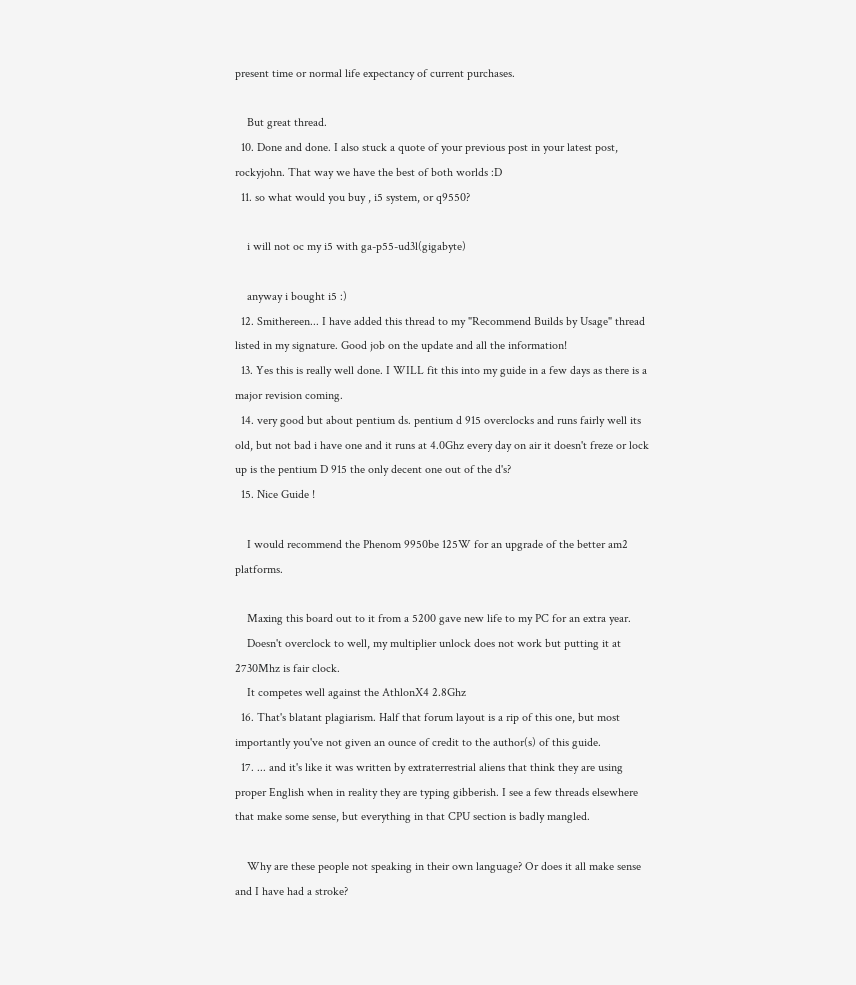present time or normal life expectancy of current purchases.

    But great thread.
  10. Done and done. I also stuck a quote of your previous post in your latest post, rockyjohn. That way we have the best of both worlds :D
  11. so what would you buy , i5 system, or q9550?

    i will not oc my i5 with ga-p55-ud3l(gigabyte)

    anyway i bought i5 :)
  12. Smithereen... I have added this thread to my "Recommend Builds by Usage" thread listed in my signature. Good job on the update and all the information!
  13. Yes this is really well done. I WILL fit this into my guide in a few days as there is a major revision coming.
  14. very good but about pentium ds. pentium d 915 overclocks and runs fairly well its old, but not bad i have one and it runs at 4.0Ghz every day on air it doesn't freze or lock up is the pentium D 915 the only decent one out of the d's?
  15. Nice Guide !

    I would recommend the Phenom 9950be 125W for an upgrade of the better am2 platforms.

    Maxing this board out to it from a 5200 gave new life to my PC for an extra year.
    Doesn't overclock to well, my multiplier unlock does not work but putting it at 2730Mhz is fair clock.
    It competes well against the AthlonX4 2.8Ghz
  16. That's blatant plagiarism. Half that forum layout is a rip of this one, but most importantly you've not given an ounce of credit to the author(s) of this guide.
  17. ... and it's like it was written by extraterrestrial aliens that think they are using proper English when in reality they are typing gibberish. I see a few threads elsewhere that make some sense, but everything in that CPU section is badly mangled.

    Why are these people not speaking in their own language? Or does it all make sense and I have had a stroke?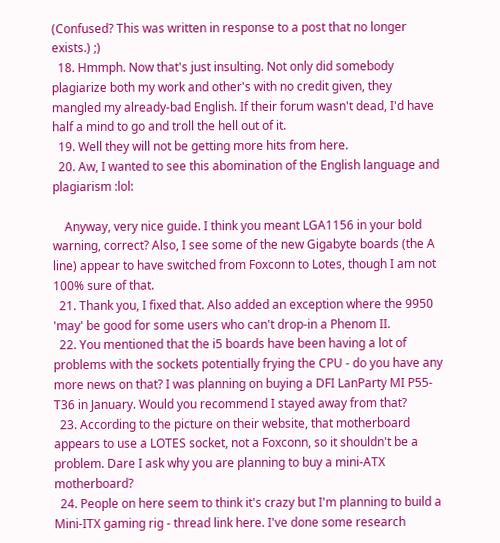(Confused? This was written in response to a post that no longer exists.) ;)
  18. Hmmph. Now that's just insulting. Not only did somebody plagiarize both my work and other's with no credit given, they mangled my already-bad English. If their forum wasn't dead, I'd have half a mind to go and troll the hell out of it.
  19. Well they will not be getting more hits from here.
  20. Aw, I wanted to see this abomination of the English language and plagiarism :lol:

    Anyway, very nice guide. I think you meant LGA1156 in your bold warning, correct? Also, I see some of the new Gigabyte boards (the A line) appear to have switched from Foxconn to Lotes, though I am not 100% sure of that.
  21. Thank you, I fixed that. Also added an exception where the 9950 'may' be good for some users who can't drop-in a Phenom II.
  22. You mentioned that the i5 boards have been having a lot of problems with the sockets potentially frying the CPU - do you have any more news on that? I was planning on buying a DFI LanParty MI P55-T36 in January. Would you recommend I stayed away from that?
  23. According to the picture on their website, that motherboard appears to use a LOTES socket, not a Foxconn, so it shouldn't be a problem. Dare I ask why you are planning to buy a mini-ATX motherboard?
  24. People on here seem to think it's crazy but I'm planning to build a Mini-ITX gaming rig - thread link here. I've done some research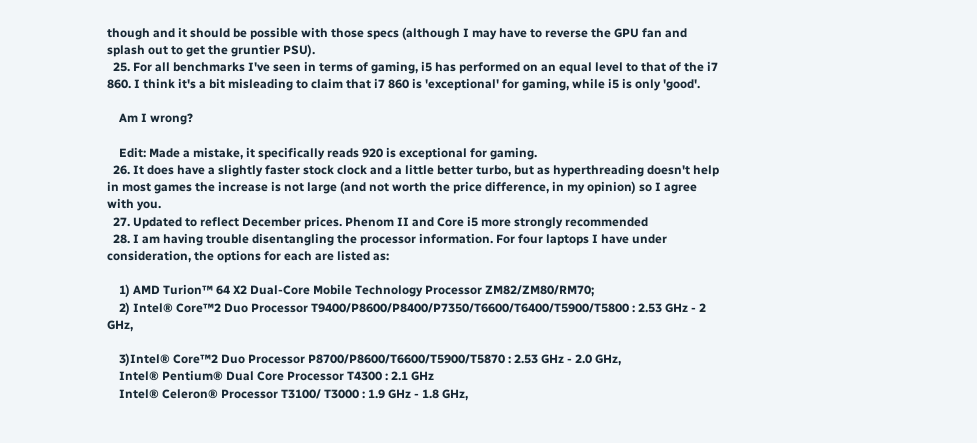though and it should be possible with those specs (although I may have to reverse the GPU fan and splash out to get the gruntier PSU).
  25. For all benchmarks I've seen in terms of gaming, i5 has performed on an equal level to that of the i7 860. I think it's a bit misleading to claim that i7 860 is 'exceptional' for gaming, while i5 is only 'good'.

    Am I wrong?

    Edit: Made a mistake, it specifically reads 920 is exceptional for gaming.
  26. It does have a slightly faster stock clock and a little better turbo, but as hyperthreading doesn't help in most games the increase is not large (and not worth the price difference, in my opinion) so I agree with you.
  27. Updated to reflect December prices. Phenom II and Core i5 more strongly recommended
  28. I am having trouble disentangling the processor information. For four laptops I have under consideration, the options for each are listed as:

    1) AMD Turion™ 64 X2 Dual-Core Mobile Technology Processor ZM82/ZM80/RM70;
    2) Intel® Core™2 Duo Processor T9400/P8600/P8400/P7350/T6600/T6400/T5900/T5800 : 2.53 GHz - 2 GHz,

    3)Intel® Core™2 Duo Processor P8700/P8600/T6600/T5900/T5870 : 2.53 GHz - 2.0 GHz,
    Intel® Pentium® Dual Core Processor T4300 : 2.1 GHz
    Intel® Celeron® Processor T3100/ T3000 : 1.9 GHz - 1.8 GHz,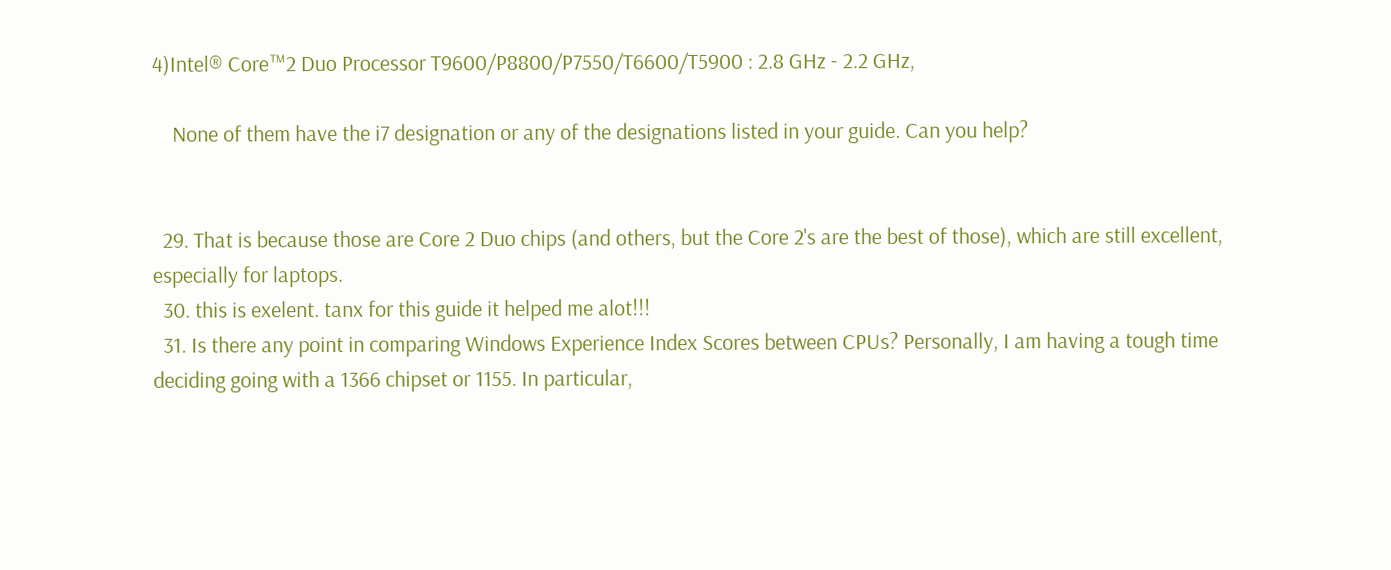4)Intel® Core™2 Duo Processor T9600/P8800/P7550/T6600/T5900 : 2.8 GHz - 2.2 GHz,

    None of them have the i7 designation or any of the designations listed in your guide. Can you help?


  29. That is because those are Core 2 Duo chips (and others, but the Core 2's are the best of those), which are still excellent, especially for laptops.
  30. this is exelent. tanx for this guide it helped me alot!!!
  31. Is there any point in comparing Windows Experience Index Scores between CPUs? Personally, I am having a tough time deciding going with a 1366 chipset or 1155. In particular,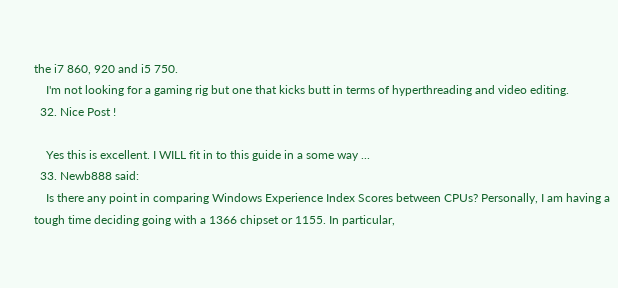the i7 860, 920 and i5 750.
    I'm not looking for a gaming rig but one that kicks butt in terms of hyperthreading and video editing.
  32. Nice Post !

    Yes this is excellent. I WILL fit in to this guide in a some way ...
  33. Newb888 said:
    Is there any point in comparing Windows Experience Index Scores between CPUs? Personally, I am having a tough time deciding going with a 1366 chipset or 1155. In particular,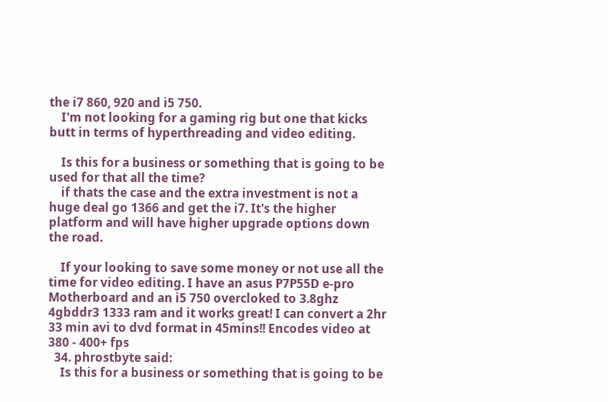the i7 860, 920 and i5 750.
    I'm not looking for a gaming rig but one that kicks butt in terms of hyperthreading and video editing.

    Is this for a business or something that is going to be used for that all the time?
    if thats the case and the extra investment is not a huge deal go 1366 and get the i7. It's the higher platform and will have higher upgrade options down the road.

    If your looking to save some money or not use all the time for video editing. I have an asus P7P55D e-pro Motherboard and an i5 750 overcloked to 3.8ghz 4gbddr3 1333 ram and it works great! I can convert a 2hr 33 min avi to dvd format in 45mins!! Encodes video at 380 - 400+ fps
  34. phrostbyte said:
    Is this for a business or something that is going to be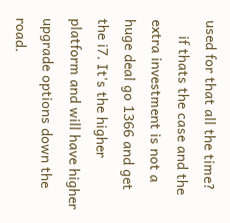used for that all the time?
    if thats the case and the extra investment is not a huge deal go 1366 and get the i7. It's the higher platform and will have higher upgrade options down the road.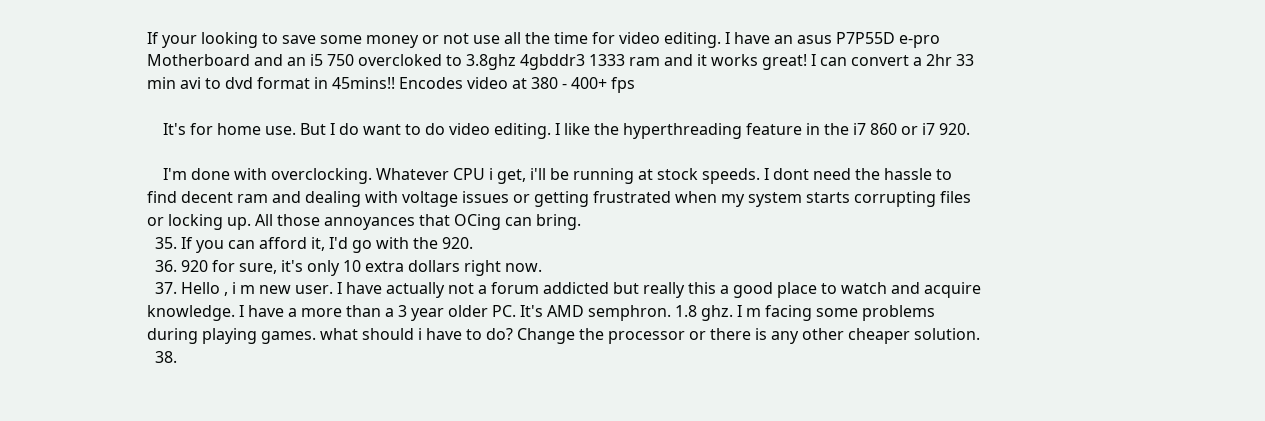If your looking to save some money or not use all the time for video editing. I have an asus P7P55D e-pro Motherboard and an i5 750 overcloked to 3.8ghz 4gbddr3 1333 ram and it works great! I can convert a 2hr 33 min avi to dvd format in 45mins!! Encodes video at 380 - 400+ fps

    It's for home use. But I do want to do video editing. I like the hyperthreading feature in the i7 860 or i7 920.

    I'm done with overclocking. Whatever CPU i get, i'll be running at stock speeds. I dont need the hassle to find decent ram and dealing with voltage issues or getting frustrated when my system starts corrupting files or locking up. All those annoyances that OCing can bring.
  35. If you can afford it, I'd go with the 920.
  36. 920 for sure, it's only 10 extra dollars right now.
  37. Hello , i m new user. I have actually not a forum addicted but really this a good place to watch and acquire knowledge. I have a more than a 3 year older PC. It's AMD semphron. 1.8 ghz. I m facing some problems during playing games. what should i have to do? Change the processor or there is any other cheaper solution.
  38.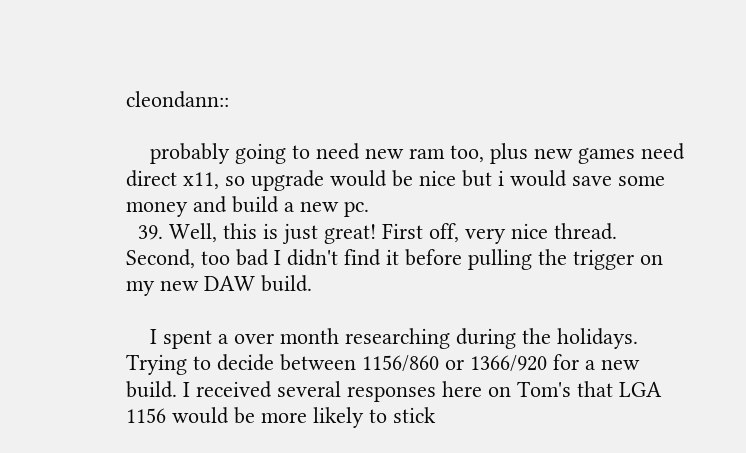cleondann::

    probably going to need new ram too, plus new games need direct x11, so upgrade would be nice but i would save some money and build a new pc.
  39. Well, this is just great! First off, very nice thread. Second, too bad I didn't find it before pulling the trigger on my new DAW build.

    I spent a over month researching during the holidays. Trying to decide between 1156/860 or 1366/920 for a new build. I received several responses here on Tom's that LGA 1156 would be more likely to stick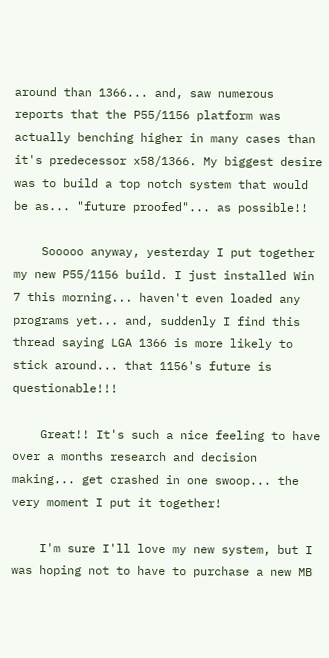around than 1366... and, saw numerous reports that the P55/1156 platform was actually benching higher in many cases than it's predecessor x58/1366. My biggest desire was to build a top notch system that would be as... "future proofed"... as possible!!

    Sooooo anyway, yesterday I put together my new P55/1156 build. I just installed Win 7 this morning... haven't even loaded any programs yet... and, suddenly I find this thread saying LGA 1366 is more likely to stick around... that 1156's future is questionable!!!

    Great!! It's such a nice feeling to have over a months research and decision making... get crashed in one swoop... the very moment I put it together!

    I'm sure I'll love my new system, but I was hoping not to have to purchase a new MB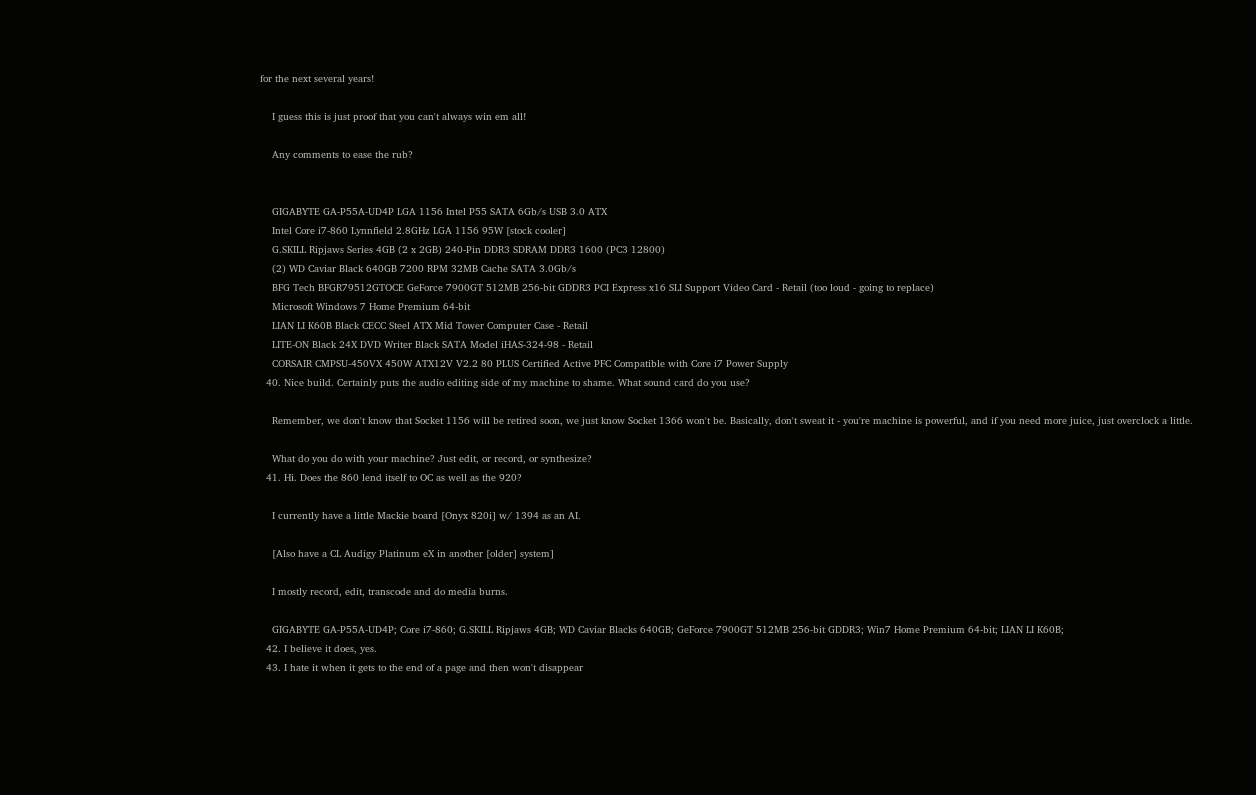for the next several years!

    I guess this is just proof that you can't always win em all!

    Any comments to ease the rub?


    GIGABYTE GA-P55A-UD4P LGA 1156 Intel P55 SATA 6Gb/s USB 3.0 ATX
    Intel Core i7-860 Lynnfield 2.8GHz LGA 1156 95W [stock cooler]
    G.SKILL Ripjaws Series 4GB (2 x 2GB) 240-Pin DDR3 SDRAM DDR3 1600 (PC3 12800)
    (2) WD Caviar Black 640GB 7200 RPM 32MB Cache SATA 3.0Gb/s
    BFG Tech BFGR79512GTOCE GeForce 7900GT 512MB 256-bit GDDR3 PCI Express x16 SLI Support Video Card - Retail (too loud - going to replace)
    Microsoft Windows 7 Home Premium 64-bit
    LIAN LI K60B Black CECC Steel ATX Mid Tower Computer Case - Retail
    LITE-ON Black 24X DVD Writer Black SATA Model iHAS-324-98 - Retail
    CORSAIR CMPSU-450VX 450W ATX12V V2.2 80 PLUS Certified Active PFC Compatible with Core i7 Power Supply
  40. Nice build. Certainly puts the audio editing side of my machine to shame. What sound card do you use?

    Remember, we don't know that Socket 1156 will be retired soon, we just know Socket 1366 won't be. Basically, don't sweat it - you're machine is powerful, and if you need more juice, just overclock a little.

    What do you do with your machine? Just edit, or record, or synthesize?
  41. Hi. Does the 860 lend itself to OC as well as the 920?

    I currently have a little Mackie board [Onyx 820i] w/ 1394 as an AI.

    [Also have a CL Audigy Platinum eX in another [older] system]

    I mostly record, edit, transcode and do media burns.

    GIGABYTE GA-P55A-UD4P; Core i7-860; G.SKILL Ripjaws 4GB; WD Caviar Blacks 640GB; GeForce 7900GT 512MB 256-bit GDDR3; Win7 Home Premium 64-bit; LIAN LI K60B;
  42. I believe it does, yes.
  43. I hate it when it gets to the end of a page and then won't disappear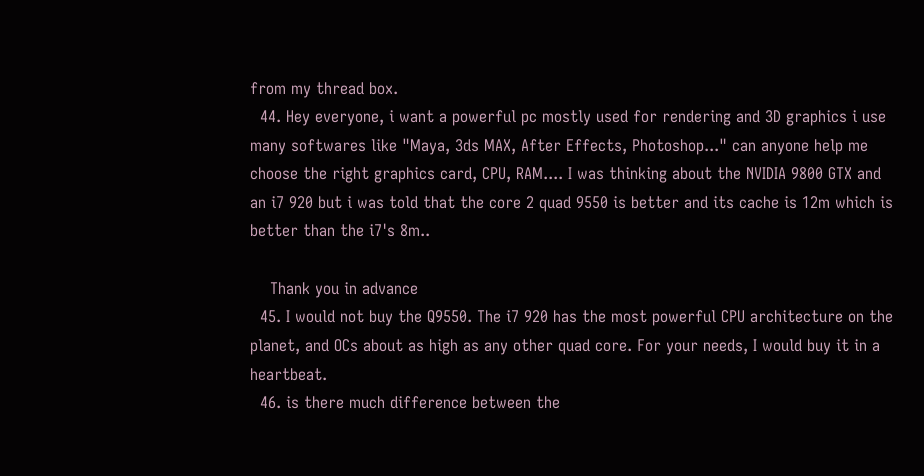from my thread box.
  44. Hey everyone, i want a powerful pc mostly used for rendering and 3D graphics i use many softwares like "Maya, 3ds MAX, After Effects, Photoshop..." can anyone help me choose the right graphics card, CPU, RAM.... I was thinking about the NVIDIA 9800 GTX and an i7 920 but i was told that the core 2 quad 9550 is better and its cache is 12m which is better than the i7's 8m..

    Thank you in advance
  45. I would not buy the Q9550. The i7 920 has the most powerful CPU architecture on the planet, and OCs about as high as any other quad core. For your needs, I would buy it in a heartbeat.
  46. is there much difference between the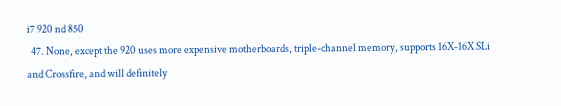i7 920 nd 850
  47. None, except the 920 uses more expensive motherboards, triple-channel memory, supports 16X-16X SLi and Crossfire, and will definitely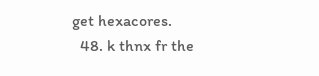get hexacores.
  48. k thnx fr the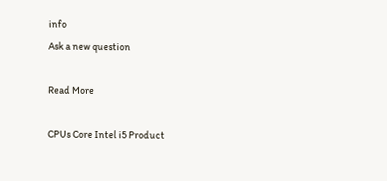info
Ask a new question

Read More

CPUs Core Intel i5 Product